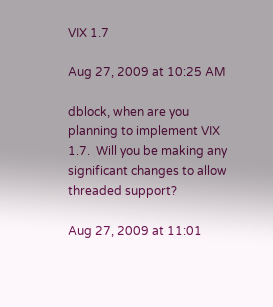VIX 1.7

Aug 27, 2009 at 10:25 AM

dblock, when are you planning to implement VIX 1.7.  Will you be making any significant changes to allow threaded support?

Aug 27, 2009 at 11:01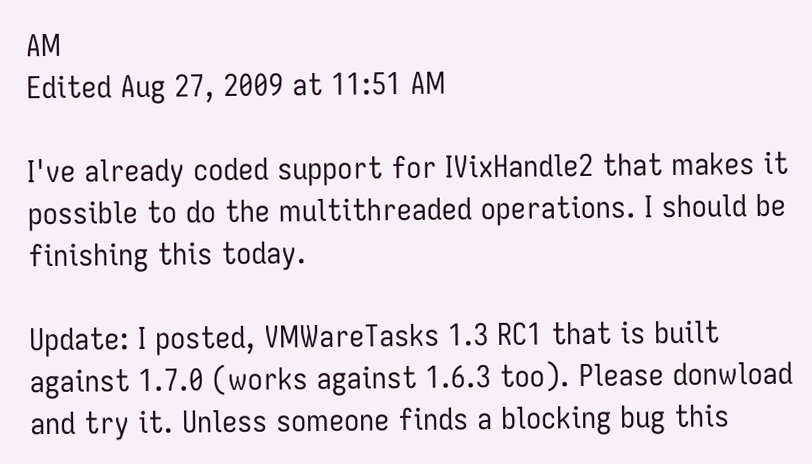AM
Edited Aug 27, 2009 at 11:51 AM

I've already coded support for IVixHandle2 that makes it possible to do the multithreaded operations. I should be finishing this today.

Update: I posted, VMWareTasks 1.3 RC1 that is built against 1.7.0 (works against 1.6.3 too). Please donwload and try it. Unless someone finds a blocking bug this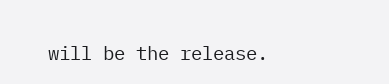will be the release.